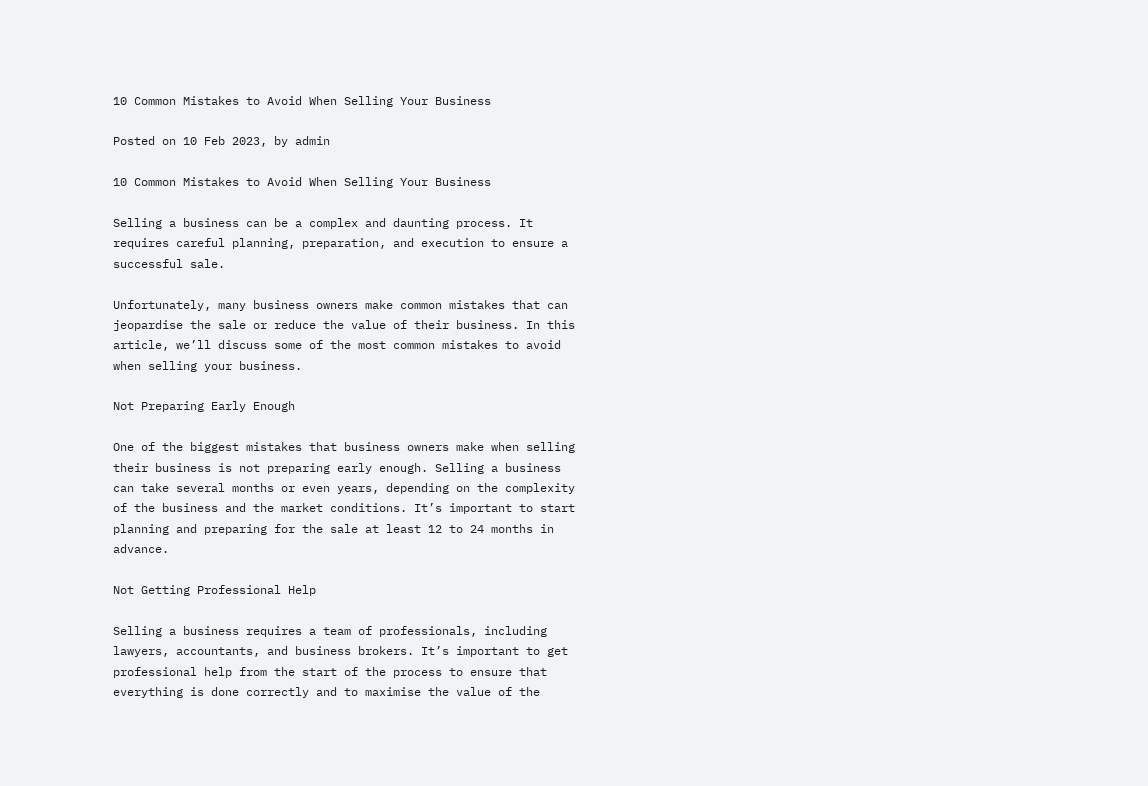10 Common Mistakes to Avoid When Selling Your Business

Posted on 10 Feb 2023, by admin

10 Common Mistakes to Avoid When Selling Your Business

Selling a business can be a complex and daunting process. It requires careful planning, preparation, and execution to ensure a successful sale.

Unfortunately, many business owners make common mistakes that can jeopardise the sale or reduce the value of their business. In this article, we’ll discuss some of the most common mistakes to avoid when selling your business.

Not Preparing Early Enough

One of the biggest mistakes that business owners make when selling their business is not preparing early enough. Selling a business can take several months or even years, depending on the complexity of the business and the market conditions. It’s important to start planning and preparing for the sale at least 12 to 24 months in advance.

Not Getting Professional Help

Selling a business requires a team of professionals, including lawyers, accountants, and business brokers. It’s important to get professional help from the start of the process to ensure that everything is done correctly and to maximise the value of the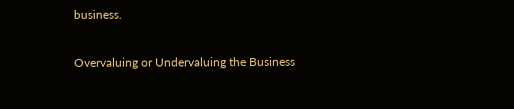business.

Overvaluing or Undervaluing the Business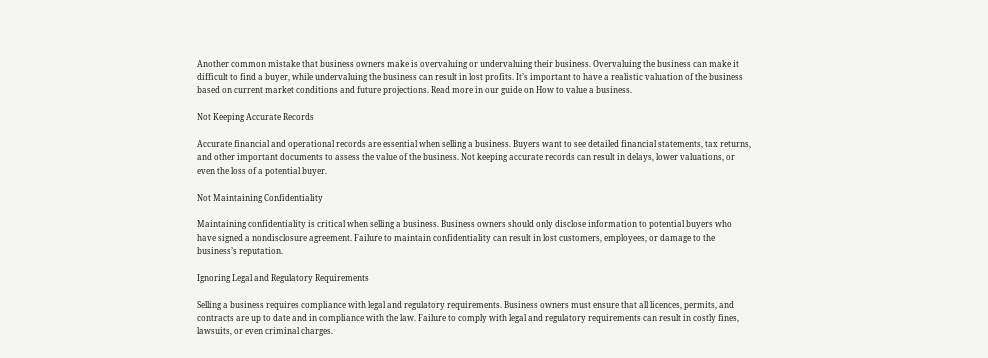Another common mistake that business owners make is overvaluing or undervaluing their business. Overvaluing the business can make it difficult to find a buyer, while undervaluing the business can result in lost profits. It’s important to have a realistic valuation of the business based on current market conditions and future projections. Read more in our guide on How to value a business.

Not Keeping Accurate Records

Accurate financial and operational records are essential when selling a business. Buyers want to see detailed financial statements, tax returns, and other important documents to assess the value of the business. Not keeping accurate records can result in delays, lower valuations, or even the loss of a potential buyer.

Not Maintaining Confidentiality

Maintaining confidentiality is critical when selling a business. Business owners should only disclose information to potential buyers who have signed a nondisclosure agreement. Failure to maintain confidentiality can result in lost customers, employees, or damage to the business’s reputation.

Ignoring Legal and Regulatory Requirements

Selling a business requires compliance with legal and regulatory requirements. Business owners must ensure that all licences, permits, and contracts are up to date and in compliance with the law. Failure to comply with legal and regulatory requirements can result in costly fines, lawsuits, or even criminal charges.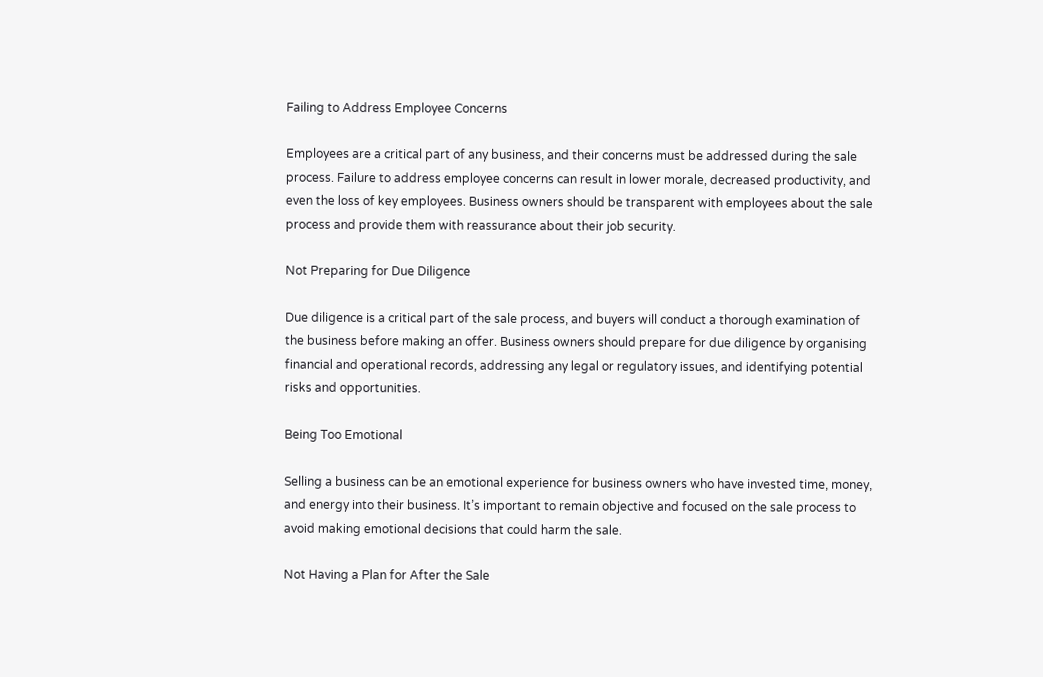Failing to Address Employee Concerns

Employees are a critical part of any business, and their concerns must be addressed during the sale process. Failure to address employee concerns can result in lower morale, decreased productivity, and even the loss of key employees. Business owners should be transparent with employees about the sale process and provide them with reassurance about their job security.

Not Preparing for Due Diligence

Due diligence is a critical part of the sale process, and buyers will conduct a thorough examination of the business before making an offer. Business owners should prepare for due diligence by organising financial and operational records, addressing any legal or regulatory issues, and identifying potential risks and opportunities.

Being Too Emotional

Selling a business can be an emotional experience for business owners who have invested time, money, and energy into their business. It’s important to remain objective and focused on the sale process to avoid making emotional decisions that could harm the sale.

Not Having a Plan for After the Sale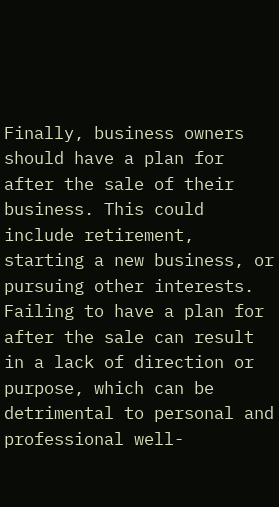Finally, business owners should have a plan for after the sale of their business. This could include retirement, starting a new business, or pursuing other interests. Failing to have a plan for after the sale can result in a lack of direction or purpose, which can be detrimental to personal and professional well-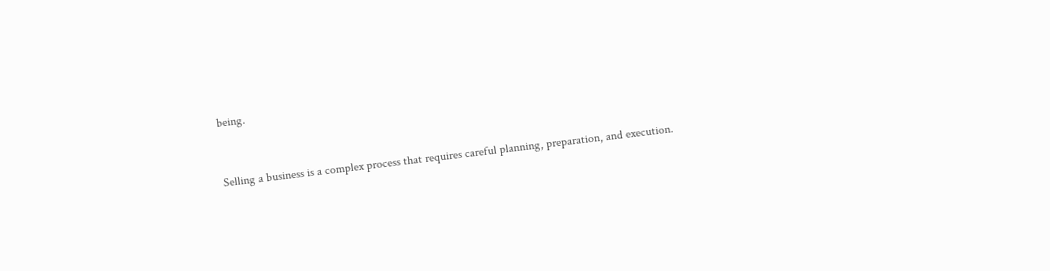being.


Selling a business is a complex process that requires careful planning, preparation, and execution.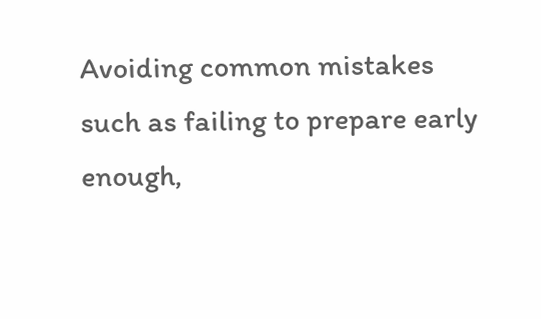Avoiding common mistakes such as failing to prepare early enough,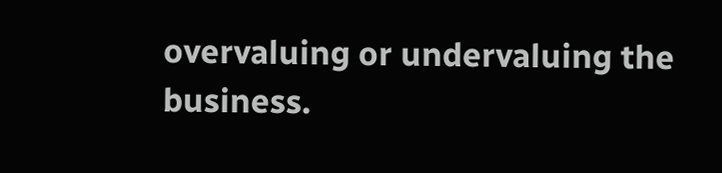overvaluing or undervaluing the business.